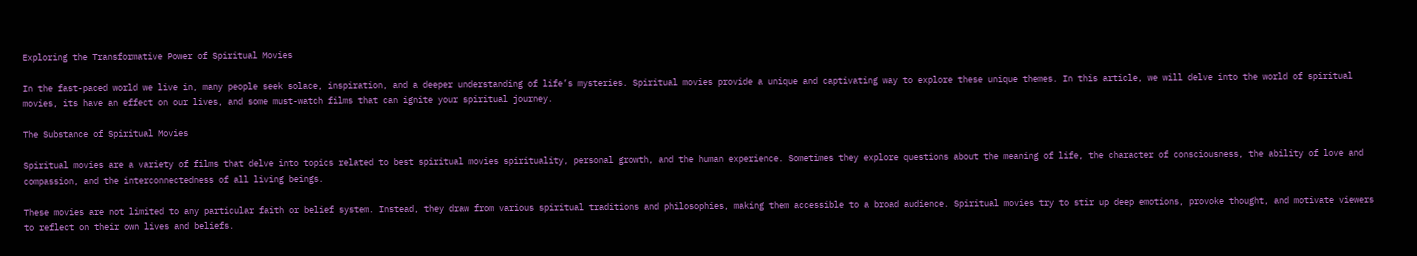Exploring the Transformative Power of Spiritual Movies

In the fast-paced world we live in, many people seek solace, inspiration, and a deeper understanding of life’s mysteries. Spiritual movies provide a unique and captivating way to explore these unique themes. In this article, we will delve into the world of spiritual movies, its have an effect on our lives, and some must-watch films that can ignite your spiritual journey.

The Substance of Spiritual Movies

Spiritual movies are a variety of films that delve into topics related to best spiritual movies spirituality, personal growth, and the human experience. Sometimes they explore questions about the meaning of life, the character of consciousness, the ability of love and compassion, and the interconnectedness of all living beings.

These movies are not limited to any particular faith or belief system. Instead, they draw from various spiritual traditions and philosophies, making them accessible to a broad audience. Spiritual movies try to stir up deep emotions, provoke thought, and motivate viewers to reflect on their own lives and beliefs.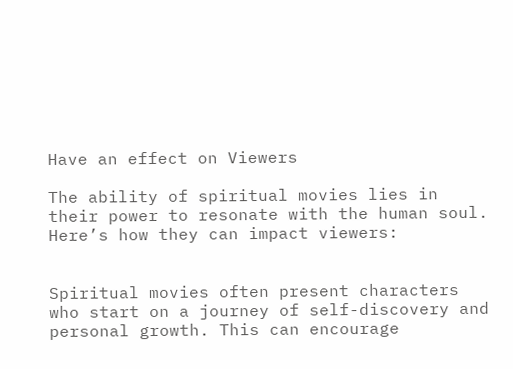Have an effect on Viewers

The ability of spiritual movies lies in their power to resonate with the human soul. Here’s how they can impact viewers:


Spiritual movies often present characters who start on a journey of self-discovery and personal growth. This can encourage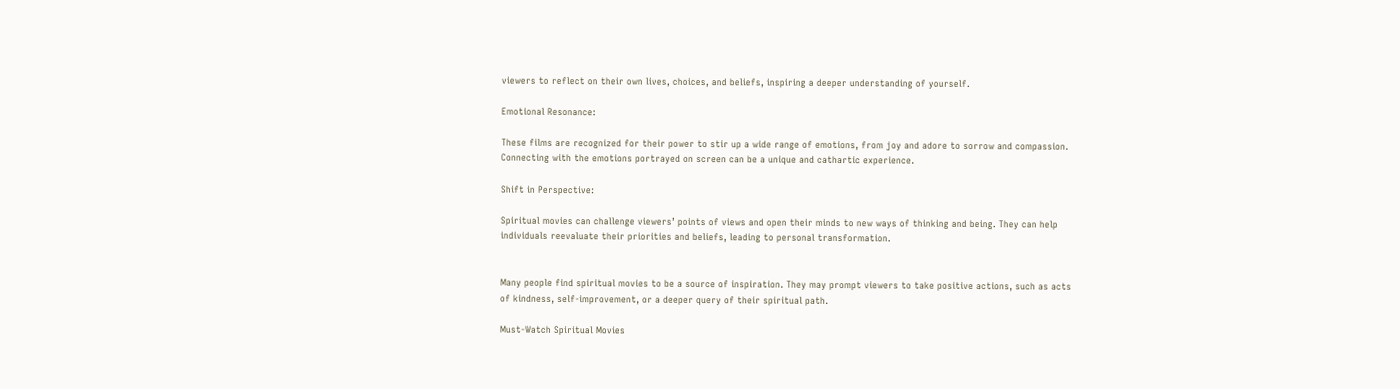viewers to reflect on their own lives, choices, and beliefs, inspiring a deeper understanding of yourself.

Emotional Resonance:

These films are recognized for their power to stir up a wide range of emotions, from joy and adore to sorrow and compassion. Connecting with the emotions portrayed on screen can be a unique and cathartic experience.

Shift in Perspective:

Spiritual movies can challenge viewers’ points of views and open their minds to new ways of thinking and being. They can help individuals reevaluate their priorities and beliefs, leading to personal transformation.


Many people find spiritual movies to be a source of inspiration. They may prompt viewers to take positive actions, such as acts of kindness, self-improvement, or a deeper query of their spiritual path.

Must-Watch Spiritual Movies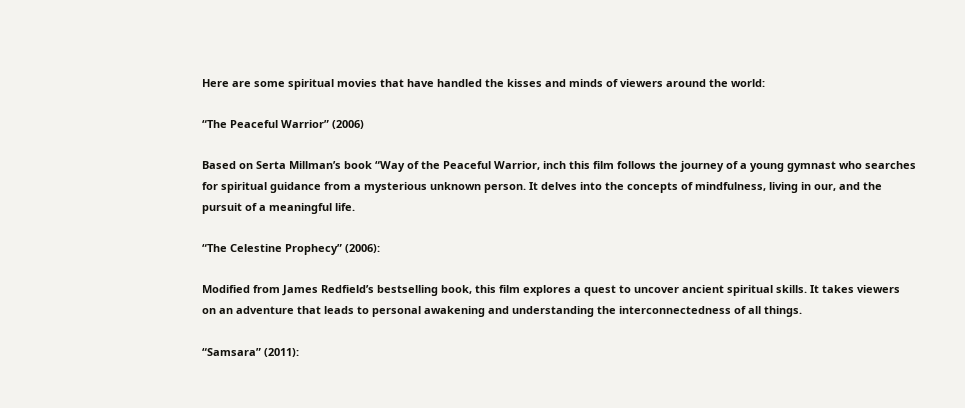Here are some spiritual movies that have handled the kisses and minds of viewers around the world:

“The Peaceful Warrior” (2006)

Based on Serta Millman’s book “Way of the Peaceful Warrior, inch this film follows the journey of a young gymnast who searches for spiritual guidance from a mysterious unknown person. It delves into the concepts of mindfulness, living in our, and the pursuit of a meaningful life.

“The Celestine Prophecy” (2006):

Modified from James Redfield’s bestselling book, this film explores a quest to uncover ancient spiritual skills. It takes viewers on an adventure that leads to personal awakening and understanding the interconnectedness of all things.

“Samsara” (2011):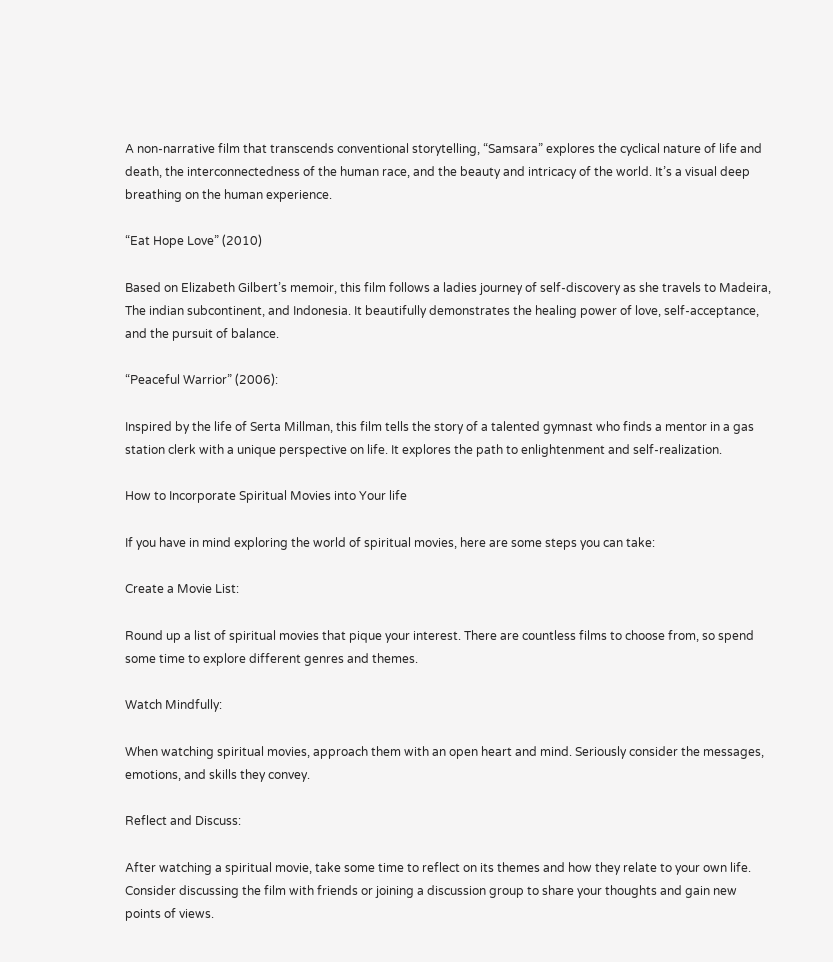A non-narrative film that transcends conventional storytelling, “Samsara” explores the cyclical nature of life and death, the interconnectedness of the human race, and the beauty and intricacy of the world. It’s a visual deep breathing on the human experience.

“Eat Hope Love” (2010)

Based on Elizabeth Gilbert’s memoir, this film follows a ladies journey of self-discovery as she travels to Madeira, The indian subcontinent, and Indonesia. It beautifully demonstrates the healing power of love, self-acceptance, and the pursuit of balance.

“Peaceful Warrior” (2006):

Inspired by the life of Serta Millman, this film tells the story of a talented gymnast who finds a mentor in a gas station clerk with a unique perspective on life. It explores the path to enlightenment and self-realization.

How to Incorporate Spiritual Movies into Your life

If you have in mind exploring the world of spiritual movies, here are some steps you can take:

Create a Movie List:

Round up a list of spiritual movies that pique your interest. There are countless films to choose from, so spend some time to explore different genres and themes.

Watch Mindfully:

When watching spiritual movies, approach them with an open heart and mind. Seriously consider the messages, emotions, and skills they convey.

Reflect and Discuss:

After watching a spiritual movie, take some time to reflect on its themes and how they relate to your own life. Consider discussing the film with friends or joining a discussion group to share your thoughts and gain new points of views.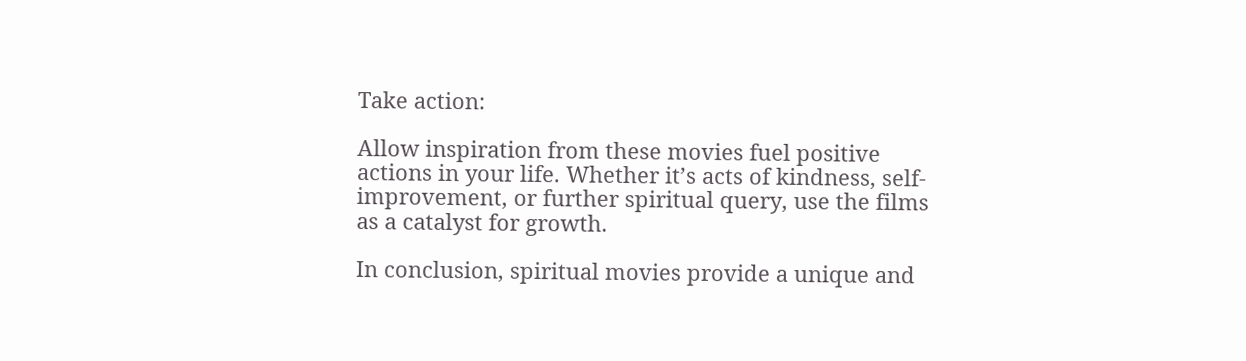Take action:

Allow inspiration from these movies fuel positive actions in your life. Whether it’s acts of kindness, self-improvement, or further spiritual query, use the films as a catalyst for growth.

In conclusion, spiritual movies provide a unique and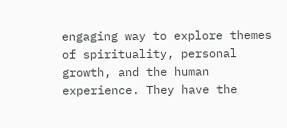engaging way to explore themes of spirituality, personal growth, and the human experience. They have the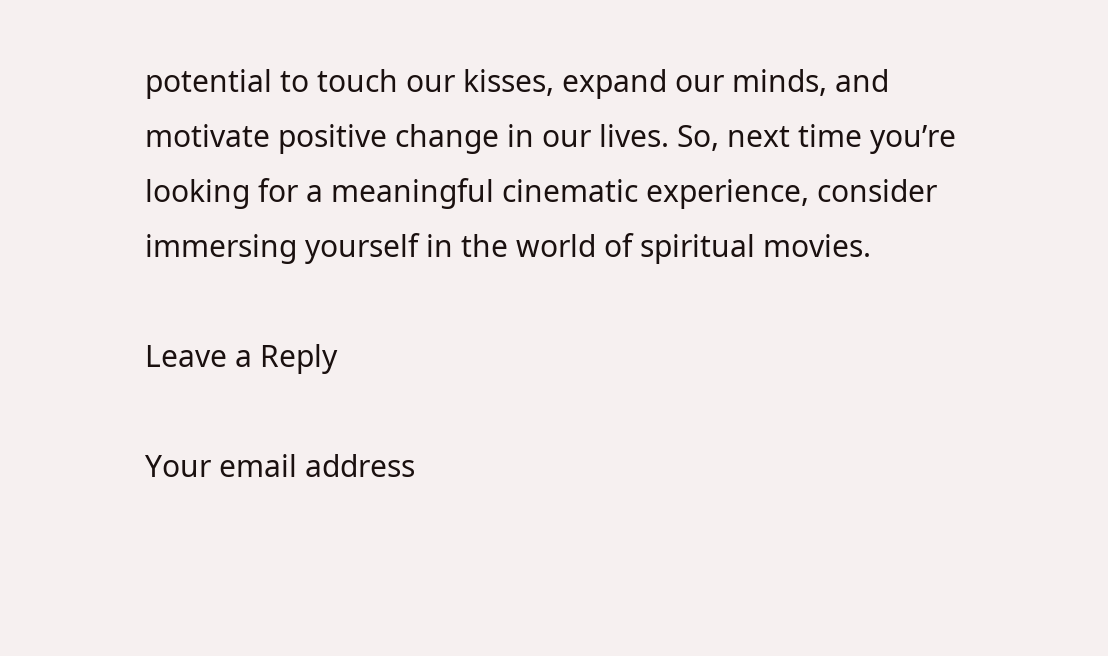potential to touch our kisses, expand our minds, and motivate positive change in our lives. So, next time you’re looking for a meaningful cinematic experience, consider immersing yourself in the world of spiritual movies.

Leave a Reply

Your email address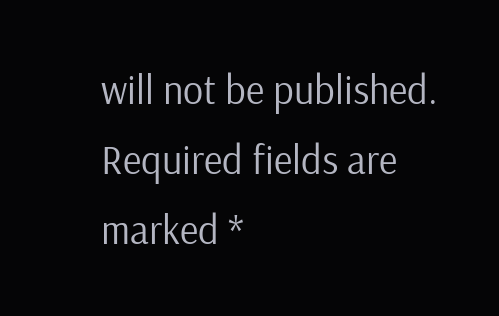will not be published. Required fields are marked *